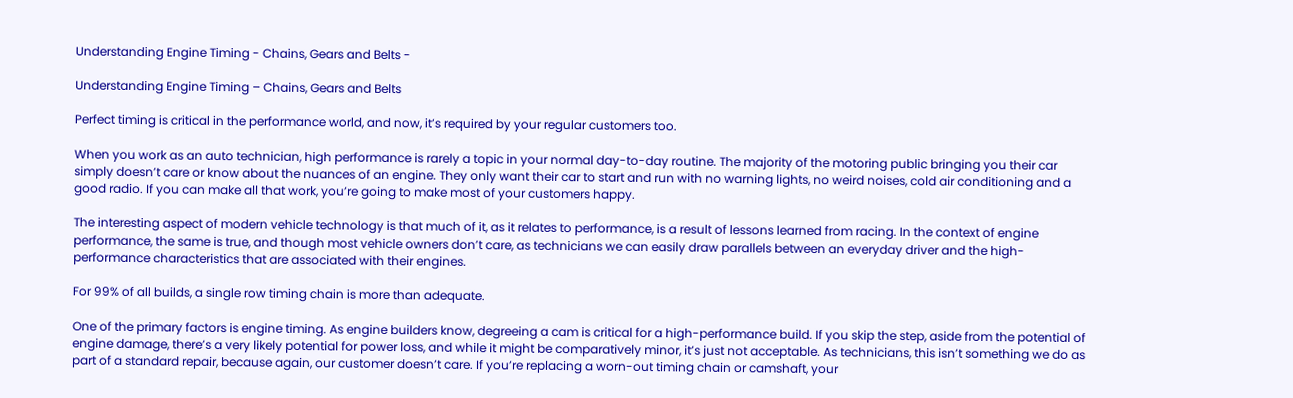Understanding Engine Timing - Chains, Gears and Belts -

Understanding Engine Timing – Chains, Gears and Belts

Perfect timing is critical in the performance world, and now, it’s required by your regular customers too.

When you work as an auto technician, high performance is rarely a topic in your normal day-to-day routine. The majority of the motoring public bringing you their car simply doesn’t care or know about the nuances of an engine. They only want their car to start and run with no warning lights, no weird noises, cold air conditioning and a good radio. If you can make all that work, you’re going to make most of your customers happy.

The interesting aspect of modern vehicle technology is that much of it, as it relates to performance, is a result of lessons learned from racing. In the context of engine performance, the same is true, and though most vehicle owners don’t care, as technicians we can easily draw parallels between an everyday driver and the high-performance characteristics that are associated with their engines.

For 99% of all builds, a single row timing chain is more than adequate.

One of the primary factors is engine timing. As engine builders know, degreeing a cam is critical for a high-performance build. If you skip the step, aside from the potential of engine damage, there’s a very likely potential for power loss, and while it might be comparatively minor, it’s just not acceptable. As technicians, this isn’t something we do as part of a standard repair, because again, our customer doesn’t care. If you’re replacing a worn-out timing chain or camshaft, your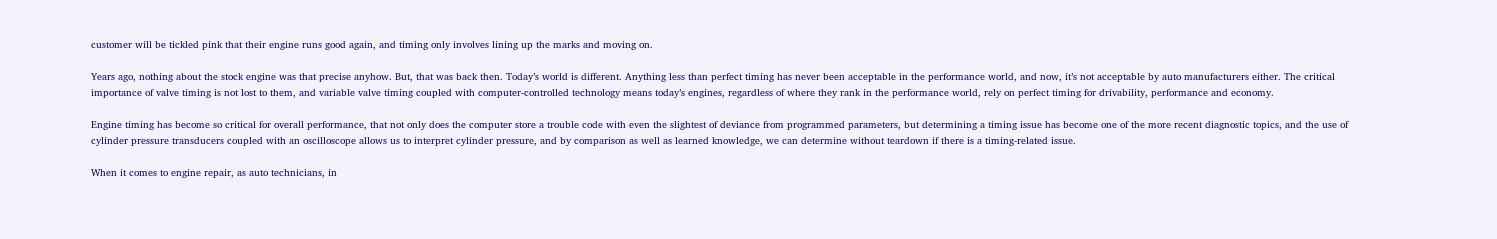customer will be tickled pink that their engine runs good again, and timing only involves lining up the marks and moving on.

Years ago, nothing about the stock engine was that precise anyhow. But, that was back then. Today’s world is different. Anything less than perfect timing has never been acceptable in the performance world, and now, it’s not acceptable by auto manufacturers either. The critical importance of valve timing is not lost to them, and variable valve timing coupled with computer-controlled technology means today’s engines, regardless of where they rank in the performance world, rely on perfect timing for drivability, performance and economy.

Engine timing has become so critical for overall performance, that not only does the computer store a trouble code with even the slightest of deviance from programmed parameters, but determining a timing issue has become one of the more recent diagnostic topics, and the use of cylinder pressure transducers coupled with an oscilloscope allows us to interpret cylinder pressure, and by comparison as well as learned knowledge, we can determine without teardown if there is a timing-related issue.

When it comes to engine repair, as auto technicians, in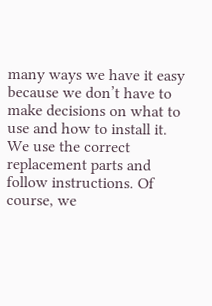many ways we have it easy because we don’t have to make decisions on what to use and how to install it. We use the correct replacement parts and follow instructions. Of course, we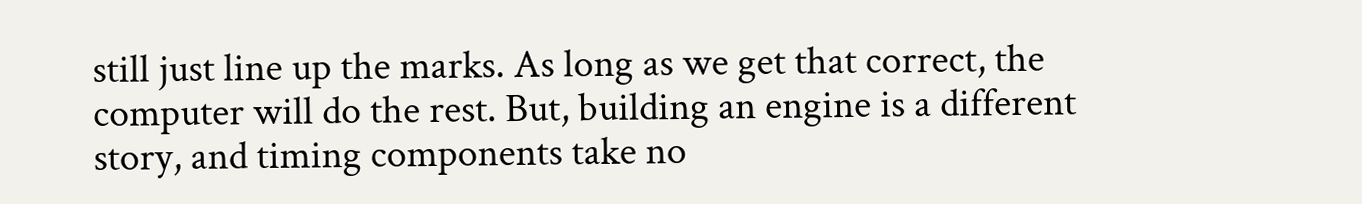still just line up the marks. As long as we get that correct, the computer will do the rest. But, building an engine is a different story, and timing components take no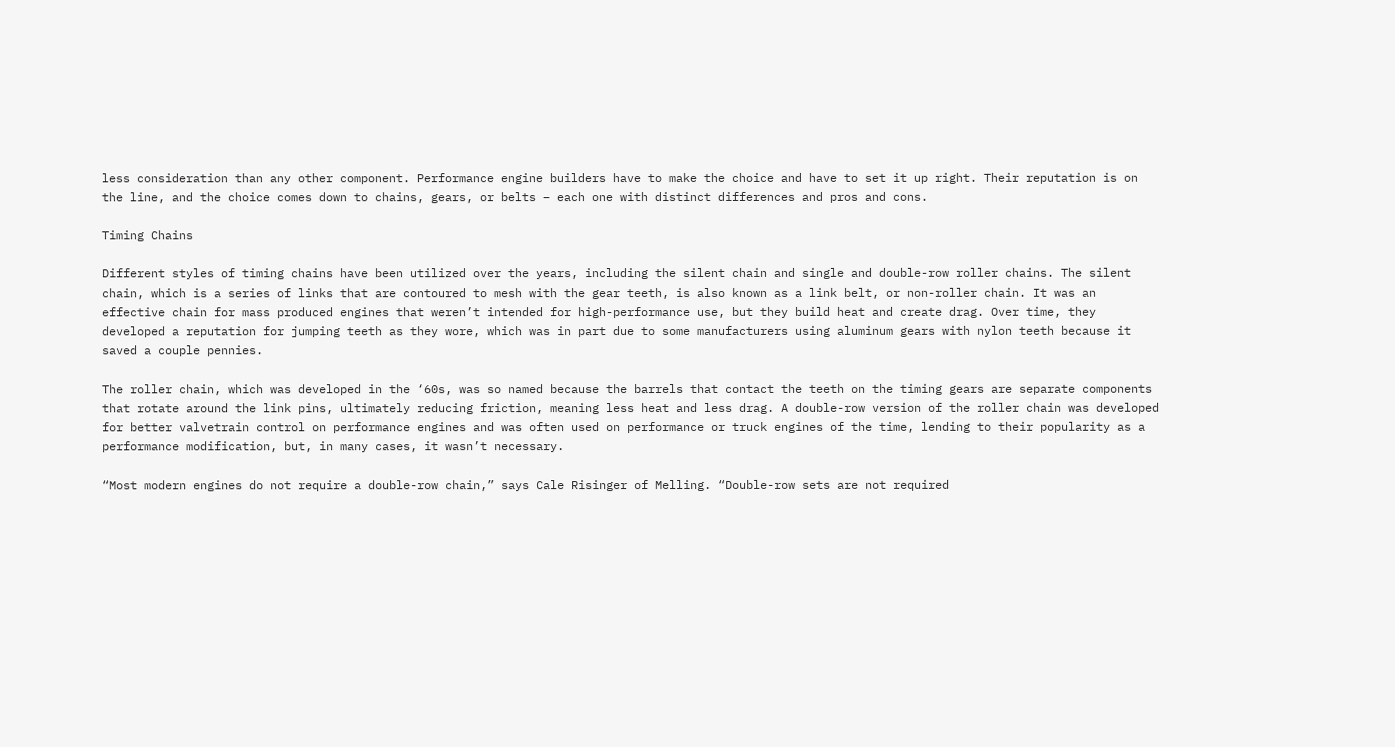less consideration than any other component. Performance engine builders have to make the choice and have to set it up right. Their reputation is on the line, and the choice comes down to chains, gears, or belts – each one with distinct differences and pros and cons.

Timing Chains

Different styles of timing chains have been utilized over the years, including the silent chain and single and double-row roller chains. The silent chain, which is a series of links that are contoured to mesh with the gear teeth, is also known as a link belt, or non-roller chain. It was an effective chain for mass produced engines that weren’t intended for high-performance use, but they build heat and create drag. Over time, they developed a reputation for jumping teeth as they wore, which was in part due to some manufacturers using aluminum gears with nylon teeth because it saved a couple pennies.

The roller chain, which was developed in the ‘60s, was so named because the barrels that contact the teeth on the timing gears are separate components that rotate around the link pins, ultimately reducing friction, meaning less heat and less drag. A double-row version of the roller chain was developed for better valvetrain control on performance engines and was often used on performance or truck engines of the time, lending to their popularity as a performance modification, but, in many cases, it wasn’t necessary.

“Most modern engines do not require a double-row chain,” says Cale Risinger of Melling. “Double-row sets are not required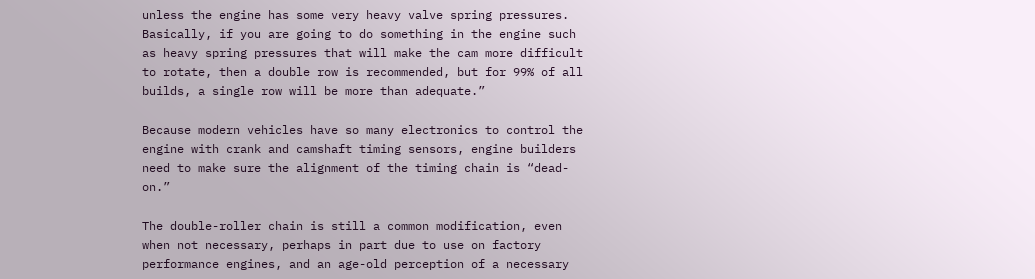unless the engine has some very heavy valve spring pressures. Basically, if you are going to do something in the engine such as heavy spring pressures that will make the cam more difficult to rotate, then a double row is recommended, but for 99% of all builds, a single row will be more than adequate.”

Because modern vehicles have so many electronics to control the engine with crank and camshaft timing sensors, engine builders need to make sure the alignment of the timing chain is “dead-on.”

The double-roller chain is still a common modification, even when not necessary, perhaps in part due to use on factory performance engines, and an age-old perception of a necessary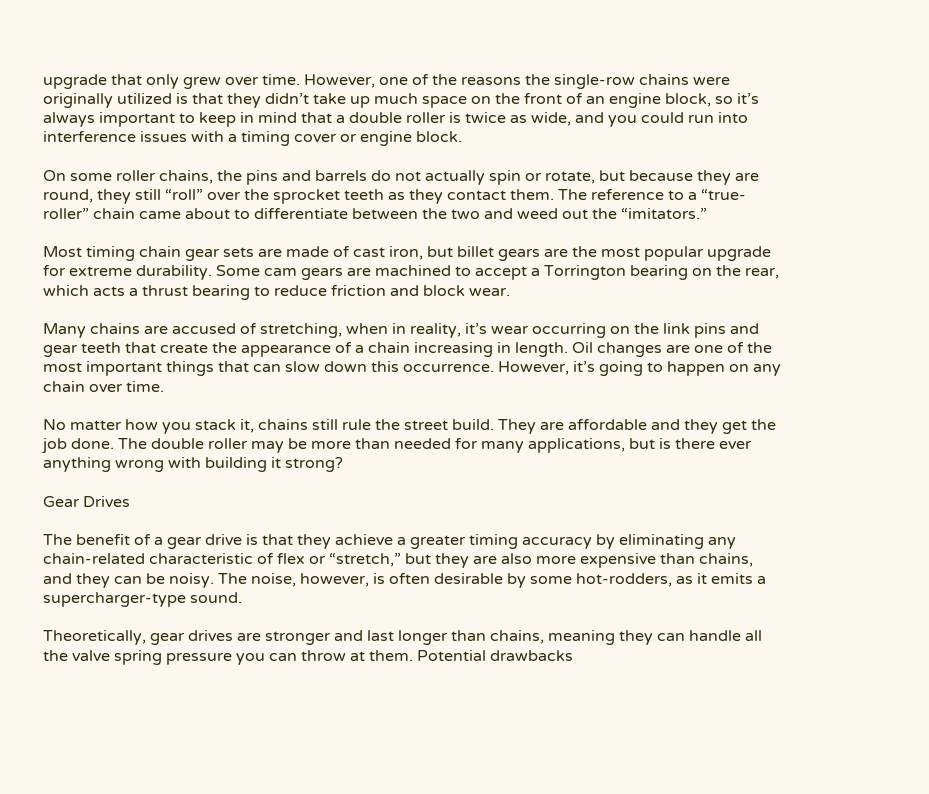upgrade that only grew over time. However, one of the reasons the single-row chains were originally utilized is that they didn’t take up much space on the front of an engine block, so it’s always important to keep in mind that a double roller is twice as wide, and you could run into interference issues with a timing cover or engine block.

On some roller chains, the pins and barrels do not actually spin or rotate, but because they are round, they still “roll” over the sprocket teeth as they contact them. The reference to a “true-roller” chain came about to differentiate between the two and weed out the “imitators.”

Most timing chain gear sets are made of cast iron, but billet gears are the most popular upgrade for extreme durability. Some cam gears are machined to accept a Torrington bearing on the rear, which acts a thrust bearing to reduce friction and block wear.

Many chains are accused of stretching, when in reality, it’s wear occurring on the link pins and gear teeth that create the appearance of a chain increasing in length. Oil changes are one of the most important things that can slow down this occurrence. However, it’s going to happen on any chain over time.

No matter how you stack it, chains still rule the street build. They are affordable and they get the job done. The double roller may be more than needed for many applications, but is there ever anything wrong with building it strong?

Gear Drives

The benefit of a gear drive is that they achieve a greater timing accuracy by eliminating any chain-related characteristic of flex or “stretch,” but they are also more expensive than chains, and they can be noisy. The noise, however, is often desirable by some hot-rodders, as it emits a supercharger-type sound.

Theoretically, gear drives are stronger and last longer than chains, meaning they can handle all the valve spring pressure you can throw at them. Potential drawbacks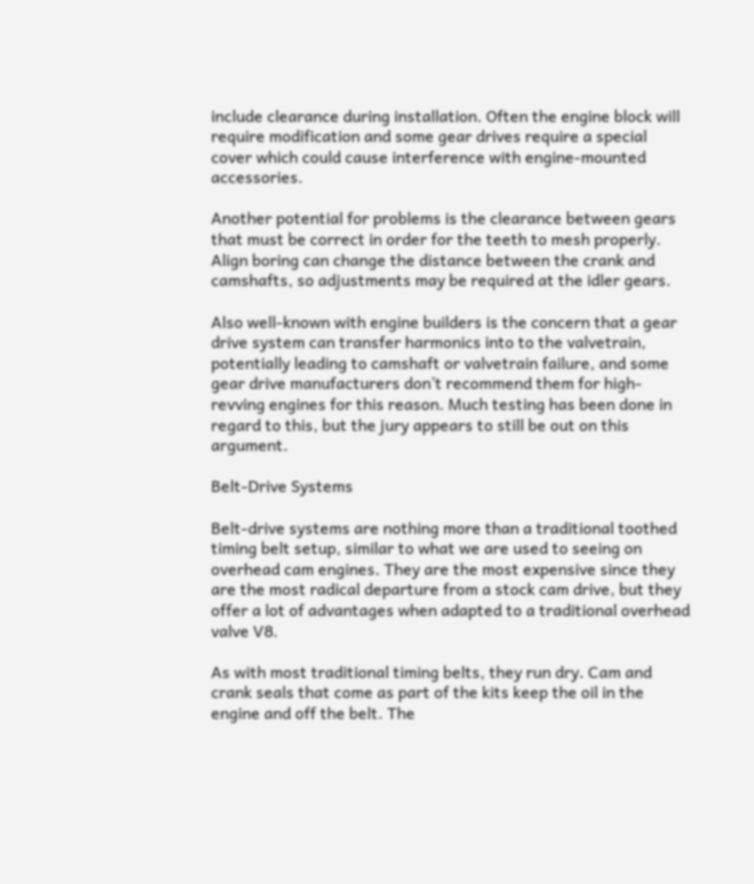include clearance during installation. Often the engine block will require modification and some gear drives require a special cover which could cause interference with engine-mounted accessories.

Another potential for problems is the clearance between gears that must be correct in order for the teeth to mesh properly. Align boring can change the distance between the crank and camshafts, so adjustments may be required at the idler gears.

Also well-known with engine builders is the concern that a gear drive system can transfer harmonics into to the valvetrain, potentially leading to camshaft or valvetrain failure, and some gear drive manufacturers don’t recommend them for high-revving engines for this reason. Much testing has been done in regard to this, but the jury appears to still be out on this argument.

Belt-Drive Systems

Belt-drive systems are nothing more than a traditional toothed timing belt setup, similar to what we are used to seeing on overhead cam engines. They are the most expensive since they are the most radical departure from a stock cam drive, but they offer a lot of advantages when adapted to a traditional overhead valve V8.

As with most traditional timing belts, they run dry. Cam and crank seals that come as part of the kits keep the oil in the engine and off the belt. The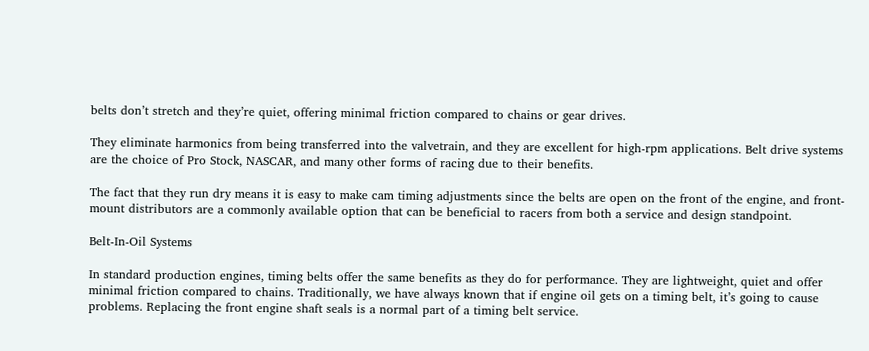belts don’t stretch and they’re quiet, offering minimal friction compared to chains or gear drives.

They eliminate harmonics from being transferred into the valvetrain, and they are excellent for high-rpm applications. Belt drive systems are the choice of Pro Stock, NASCAR, and many other forms of racing due to their benefits.

The fact that they run dry means it is easy to make cam timing adjustments since the belts are open on the front of the engine, and front-mount distributors are a commonly available option that can be beneficial to racers from both a service and design standpoint.

Belt-In-Oil Systems

In standard production engines, timing belts offer the same benefits as they do for performance. They are lightweight, quiet and offer minimal friction compared to chains. Traditionally, we have always known that if engine oil gets on a timing belt, it’s going to cause problems. Replacing the front engine shaft seals is a normal part of a timing belt service.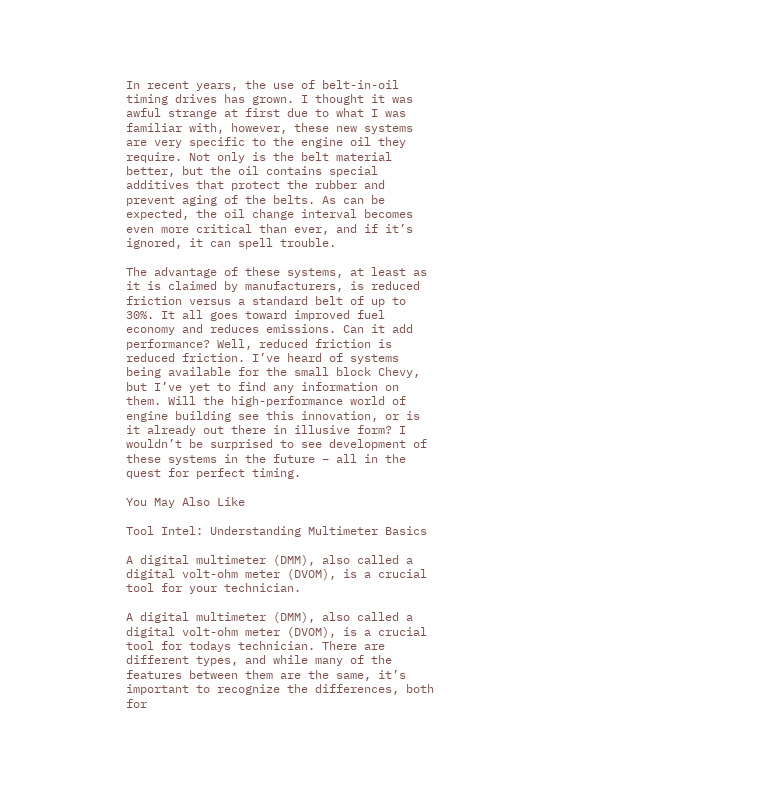In recent years, the use of belt-in-oil timing drives has grown. I thought it was awful strange at first due to what I was familiar with, however, these new systems are very specific to the engine oil they require. Not only is the belt material better, but the oil contains special additives that protect the rubber and prevent aging of the belts. As can be expected, the oil change interval becomes even more critical than ever, and if it’s ignored, it can spell trouble.

The advantage of these systems, at least as it is claimed by manufacturers, is reduced friction versus a standard belt of up to 30%. It all goes toward improved fuel economy and reduces emissions. Can it add performance? Well, reduced friction is reduced friction. I’ve heard of systems being available for the small block Chevy, but I’ve yet to find any information on them. Will the high-performance world of engine building see this innovation, or is it already out there in illusive form? I wouldn’t be surprised to see development of these systems in the future – all in the quest for perfect timing.

You May Also Like

Tool Intel: Understanding Multimeter Basics

A digital multimeter (DMM), also called a digital volt-ohm meter (DVOM), is a crucial tool for your technician.

A digital multimeter (DMM), also called a digital volt-ohm meter (DVOM), is a crucial tool for todays technician. There are different types, and while many of the features between them are the same, it’s important to recognize the differences, both for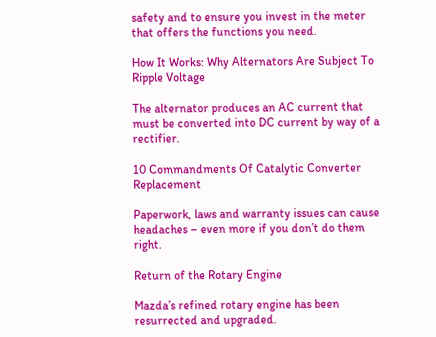safety and to ensure you invest in the meter that offers the functions you need.

How It Works: Why Alternators Are Subject To Ripple Voltage

The alternator produces an AC current that must be converted into DC current by way of a rectifier.

10 Commandments Of Catalytic Converter Replacement

Paperwork, laws and warranty issues can cause headaches – even more if you don’t do them right.

Return of the Rotary Engine

Mazda’s refined rotary engine has been resurrected and upgraded.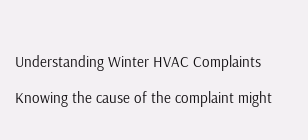Understanding Winter HVAC Complaints

Knowing the cause of the complaint might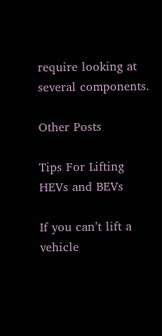require looking at several components.

Other Posts

Tips For Lifting HEVs and BEVs

If you can’t lift a vehicle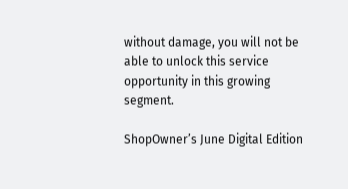without damage, you will not be able to unlock this service opportunity in this growing segment.

ShopOwner’s June Digital Edition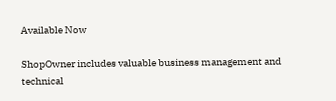Available Now

ShopOwner includes valuable business management and technical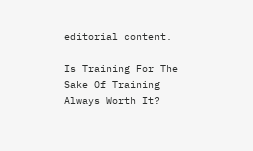editorial content.

Is Training For The Sake Of Training Always Worth It?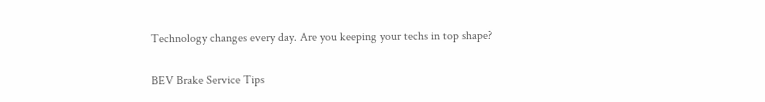Technology changes every day. Are you keeping your techs in top shape?

BEV Brake Service Tips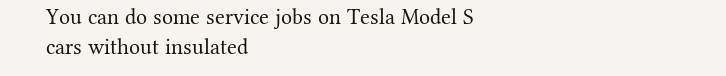You can do some service jobs on Tesla Model S cars without insulated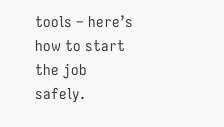tools – here’s how to start the job safely.